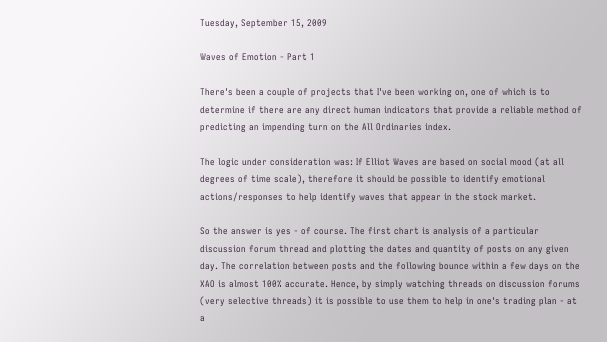Tuesday, September 15, 2009

Waves of Emotion - Part 1

There's been a couple of projects that I've been working on, one of which is to determine if there are any direct human indicators that provide a reliable method of predicting an impending turn on the All Ordinaries index.

The logic under consideration was: If Elliot Waves are based on social mood (at all degrees of time scale), therefore it should be possible to identify emotional actions/responses to help identify waves that appear in the stock market.

So the answer is yes - of course. The first chart is analysis of a particular discussion forum thread and plotting the dates and quantity of posts on any given day. The correlation between posts and the following bounce within a few days on the XAO is almost 100% accurate. Hence, by simply watching threads on discussion forums (very selective threads) it is possible to use them to help in one's trading plan - at a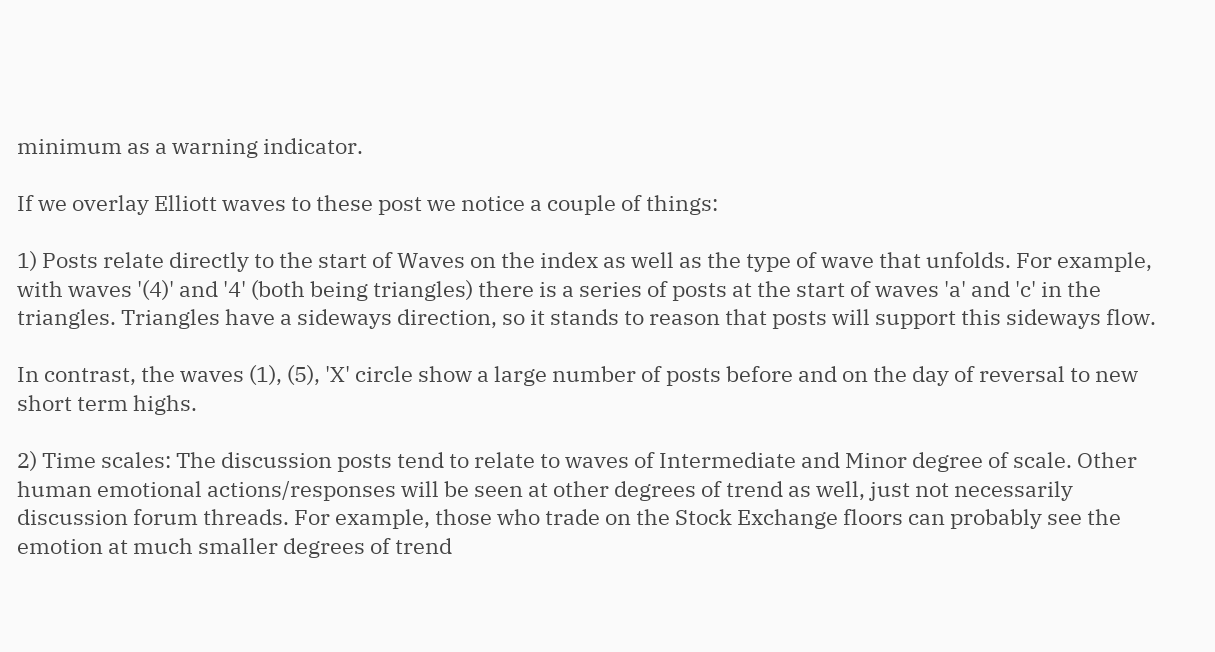minimum as a warning indicator.

If we overlay Elliott waves to these post we notice a couple of things:

1) Posts relate directly to the start of Waves on the index as well as the type of wave that unfolds. For example, with waves '(4)' and '4' (both being triangles) there is a series of posts at the start of waves 'a' and 'c' in the triangles. Triangles have a sideways direction, so it stands to reason that posts will support this sideways flow.

In contrast, the waves (1), (5), 'X' circle show a large number of posts before and on the day of reversal to new short term highs.

2) Time scales: The discussion posts tend to relate to waves of Intermediate and Minor degree of scale. Other human emotional actions/responses will be seen at other degrees of trend as well, just not necessarily discussion forum threads. For example, those who trade on the Stock Exchange floors can probably see the emotion at much smaller degrees of trend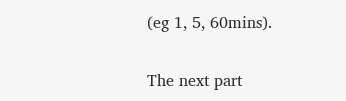(eg 1, 5, 60mins).

The next part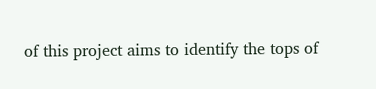of this project aims to identify the tops of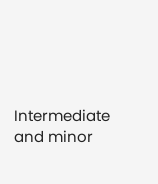Intermediate and minor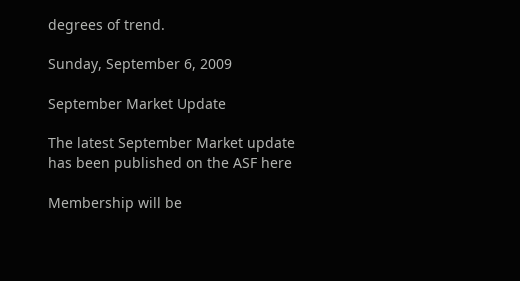degrees of trend.

Sunday, September 6, 2009

September Market Update

The latest September Market update has been published on the ASF here

Membership will be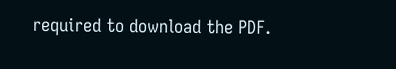required to download the PDF.